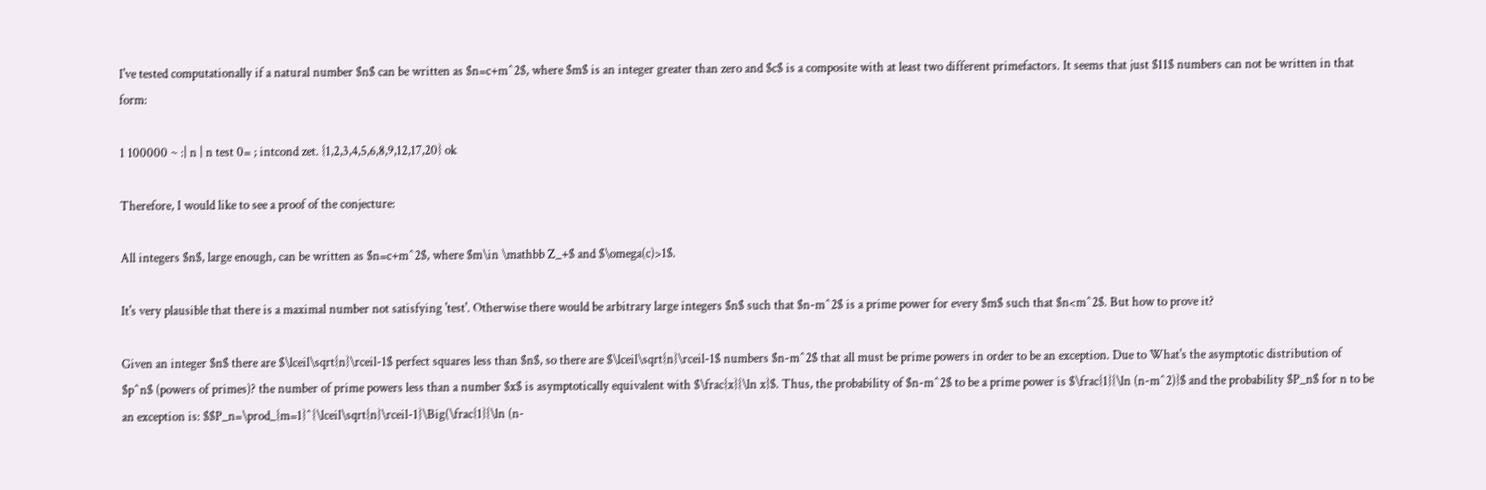I've tested computationally if a natural number $n$ can be written as $n=c+m^2$, where $m$ is an integer greater than zero and $c$ is a composite with at least two different primefactors. It seems that just $11$ numbers can not be written in that form:

1 100000 ~ :| n | n test 0= ; intcond zet. {1,2,3,4,5,6,8,9,12,17,20} ok

Therefore, I would like to see a proof of the conjecture:

All integers $n$, large enough, can be written as $n=c+m^2$, where $m\in \mathbb Z_+$ and $\omega(c)>1$.

It's very plausible that there is a maximal number not satisfying 'test'. Otherwise there would be arbitrary large integers $n$ such that $n-m^2$ is a prime power for every $m$ such that $n<m^2$. But how to prove it?

Given an integer $n$ there are $\lceil\sqrt{n}\rceil-1$ perfect squares less than $n$, so there are $\lceil\sqrt{n}\rceil-1$ numbers $n-m^2$ that all must be prime powers in order to be an exception. Due to What's the asymptotic distribution of $p^n$ (powers of primes)? the number of prime powers less than a number $x$ is asymptotically equivalent with $\frac{x}{\ln x}$. Thus, the probability of $n-m^2$ to be a prime power is $\frac{1}{\ln (n-m^2)}$ and the probability $P_n$ for n to be an exception is: $$P_n=\prod_{m=1}^{\lceil\sqrt{n}\rceil-1}\Big(\frac{1}{\ln (n-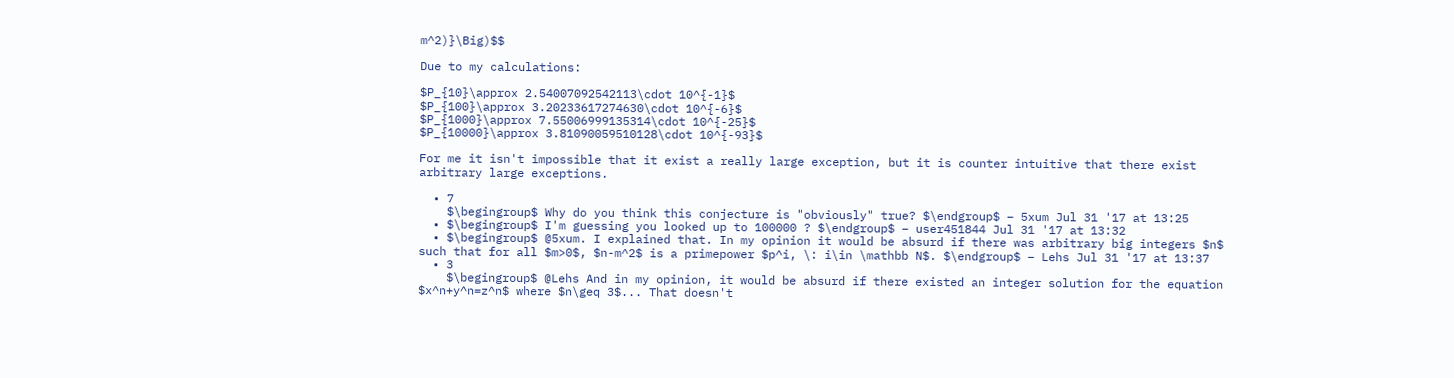m^2)}\Big)$$

Due to my calculations:

$P_{10}\approx 2.54007092542113\cdot 10^{-1}$
$P_{100}\approx 3.20233617274630\cdot 10^{-6}$
$P_{1000}\approx 7.55006999135314\cdot 10^{-25}$
$P_{10000}\approx 3.81090059510128\cdot 10^{-93}$

For me it isn't impossible that it exist a really large exception, but it is counter intuitive that there exist arbitrary large exceptions.

  • 7
    $\begingroup$ Why do you think this conjecture is "obviously" true? $\endgroup$ – 5xum Jul 31 '17 at 13:25
  • $\begingroup$ I'm guessing you looked up to 100000 ? $\endgroup$ – user451844 Jul 31 '17 at 13:32
  • $\begingroup$ @5xum. I explained that. In my opinion it would be absurd if there was arbitrary big integers $n$ such that for all $m>0$, $n-m^2$ is a primepower $p^i, \: i\in \mathbb N$. $\endgroup$ – Lehs Jul 31 '17 at 13:37
  • 3
    $\begingroup$ @Lehs And in my opinion, it would be absurd if there existed an integer solution for the equation $x^n+y^n=z^n$ where $n\geq 3$... That doesn't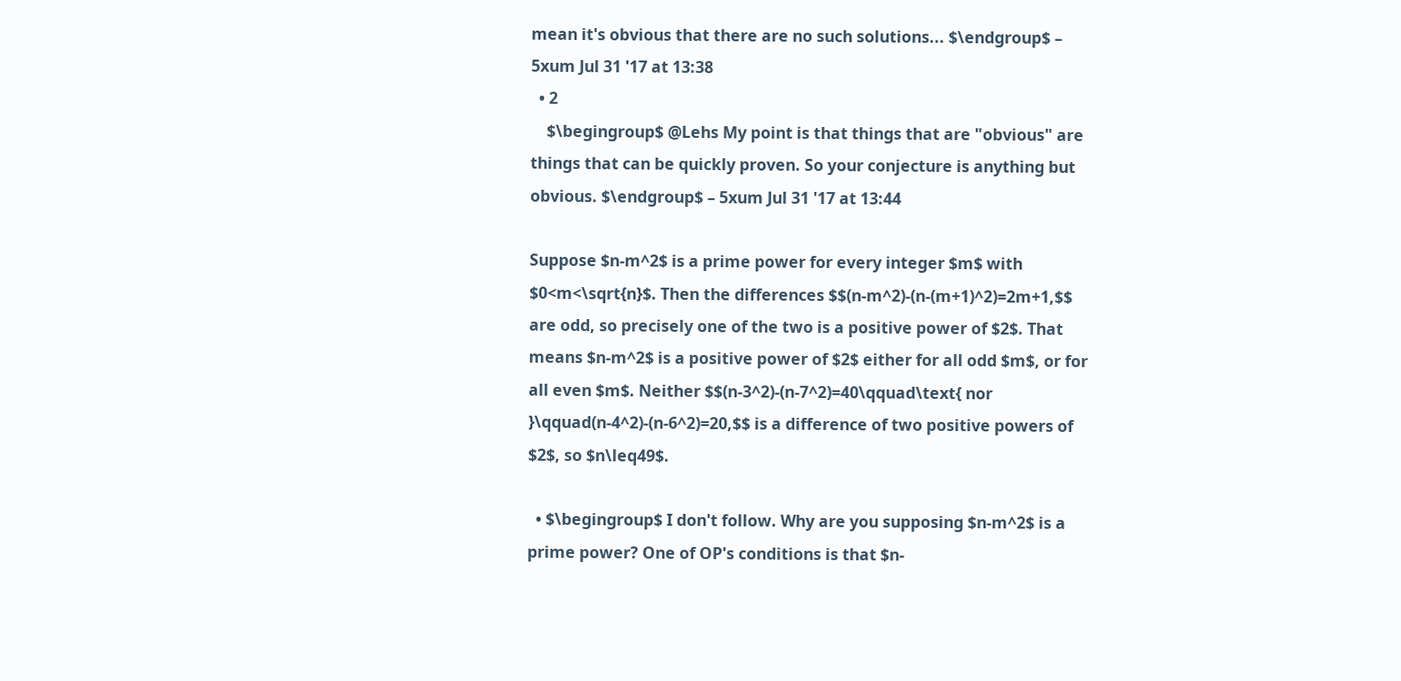mean it's obvious that there are no such solutions... $\endgroup$ – 5xum Jul 31 '17 at 13:38
  • 2
    $\begingroup$ @Lehs My point is that things that are "obvious" are things that can be quickly proven. So your conjecture is anything but obvious. $\endgroup$ – 5xum Jul 31 '17 at 13:44

Suppose $n-m^2$ is a prime power for every integer $m$ with $0<m<\sqrt{n}$. Then the differences $$(n-m^2)-(n-(m+1)^2)=2m+1,$$ are odd, so precisely one of the two is a positive power of $2$. That means $n-m^2$ is a positive power of $2$ either for all odd $m$, or for all even $m$. Neither $$(n-3^2)-(n-7^2)=40\qquad\text{ nor }\qquad(n-4^2)-(n-6^2)=20,$$ is a difference of two positive powers of $2$, so $n\leq49$.

  • $\begingroup$ I don't follow. Why are you supposing $n-m^2$ is a prime power? One of OP's conditions is that $n-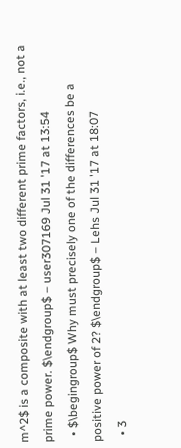m^2$ is a composite with at least two different prime factors, i.e., not a prime power. $\endgroup$ – user307169 Jul 31 '17 at 13:54
  • $\begingroup$ Why must precisely one of the differences be a positive power of 2? $\endgroup$ – Lehs Jul 31 '17 at 18:07
  • 3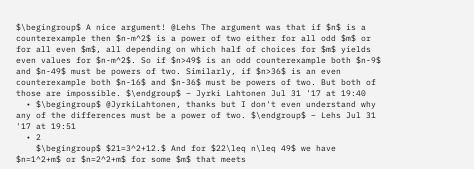$\begingroup$ A nice argument! @Lehs The argument was that if $n$ is a counterexample then $n-m^2$ is a power of two either for all odd $m$ or for all even $m$, all depending on which half of choices for $m$ yields even values for $n-m^2$. So if $n>49$ is an odd counterexample both $n-9$ and $n-49$ must be powers of two. Similarly, if $n>36$ is an even counterexample both $n-16$ and $n-36$ must be powers of two. But both of those are impossible. $\endgroup$ – Jyrki Lahtonen Jul 31 '17 at 19:40
  • $\begingroup$ @JyrkiLahtonen, thanks but I don't even understand why any of the differences must be a power of two. $\endgroup$ – Lehs Jul 31 '17 at 19:51
  • 2
    $\begingroup$ $21=3^2+12.$ And for $22\leq n\leq 49$ we have $n=1^2+m$ or $n=2^2+m$ for some $m$ that meets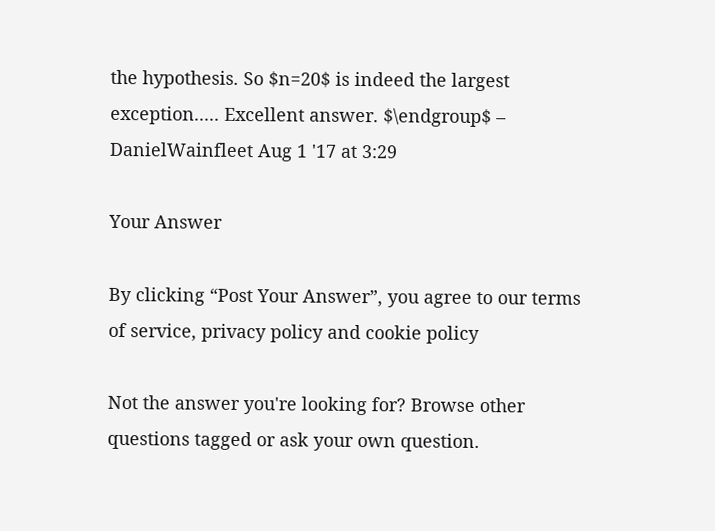the hypothesis. So $n=20$ is indeed the largest exception..... Excellent answer. $\endgroup$ – DanielWainfleet Aug 1 '17 at 3:29

Your Answer

By clicking “Post Your Answer”, you agree to our terms of service, privacy policy and cookie policy

Not the answer you're looking for? Browse other questions tagged or ask your own question.